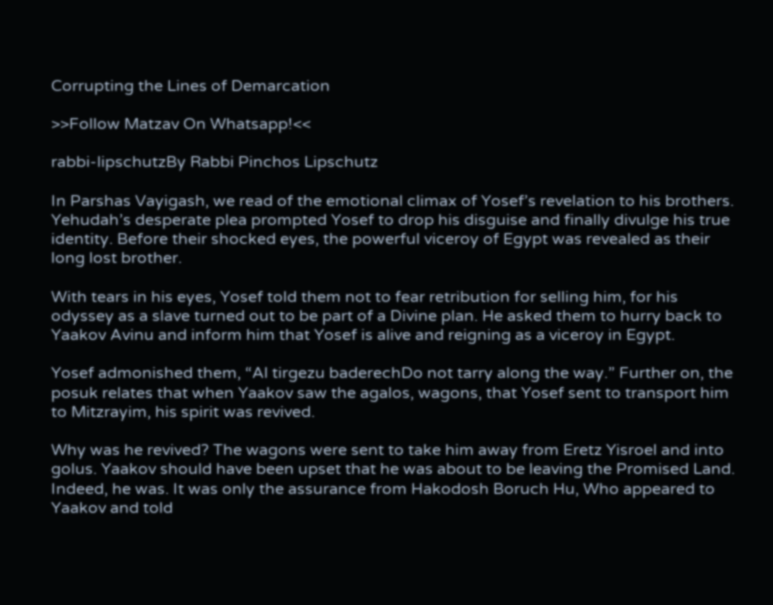Corrupting the Lines of Demarcation

>>Follow Matzav On Whatsapp!<<

rabbi-lipschutzBy Rabbi Pinchos Lipschutz

In Parshas Vayigash, we read of the emotional climax of Yosef’s revelation to his brothers. Yehudah’s desperate plea prompted Yosef to drop his disguise and finally divulge his true identity. Before their shocked eyes, the powerful viceroy of Egypt was revealed as their long lost brother.

With tears in his eyes, Yosef told them not to fear retribution for selling him, for his odyssey as a slave turned out to be part of a Divine plan. He asked them to hurry back to Yaakov Avinu and inform him that Yosef is alive and reigning as a viceroy in Egypt.

Yosef admonished them, “Al tirgezu baderechDo not tarry along the way.” Further on, the posuk relates that when Yaakov saw the agalos, wagons, that Yosef sent to transport him to Mitzrayim, his spirit was revived.

Why was he revived? The wagons were sent to take him away from Eretz Yisroel and into golus. Yaakov should have been upset that he was about to be leaving the Promised Land. Indeed, he was. It was only the assurance from Hakodosh Boruch Hu, Who appeared to Yaakov and told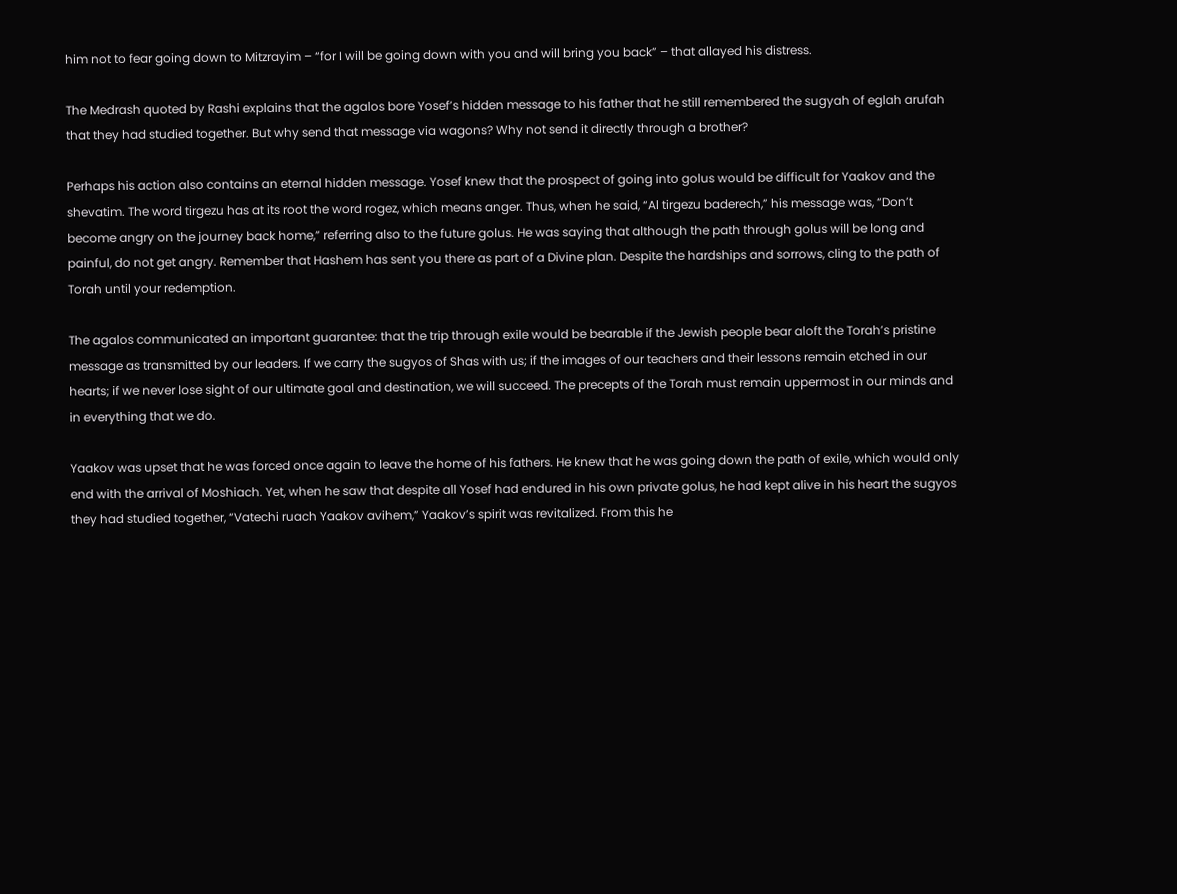him not to fear going down to Mitzrayim – “for I will be going down with you and will bring you back” – that allayed his distress.

The Medrash quoted by Rashi explains that the agalos bore Yosef’s hidden message to his father that he still remembered the sugyah of eglah arufah that they had studied together. But why send that message via wagons? Why not send it directly through a brother?

Perhaps his action also contains an eternal hidden message. Yosef knew that the prospect of going into golus would be difficult for Yaakov and the shevatim. The word tirgezu has at its root the word rogez, which means anger. Thus, when he said, “Al tirgezu baderech,” his message was, “Don’t become angry on the journey back home,” referring also to the future golus. He was saying that although the path through golus will be long and painful, do not get angry. Remember that Hashem has sent you there as part of a Divine plan. Despite the hardships and sorrows, cling to the path of Torah until your redemption.

The agalos communicated an important guarantee: that the trip through exile would be bearable if the Jewish people bear aloft the Torah’s pristine message as transmitted by our leaders. If we carry the sugyos of Shas with us; if the images of our teachers and their lessons remain etched in our hearts; if we never lose sight of our ultimate goal and destination, we will succeed. The precepts of the Torah must remain uppermost in our minds and in everything that we do.

Yaakov was upset that he was forced once again to leave the home of his fathers. He knew that he was going down the path of exile, which would only end with the arrival of Moshiach. Yet, when he saw that despite all Yosef had endured in his own private golus, he had kept alive in his heart the sugyos they had studied together, “Vatechi ruach Yaakov avihem,” Yaakov’s spirit was revitalized. From this he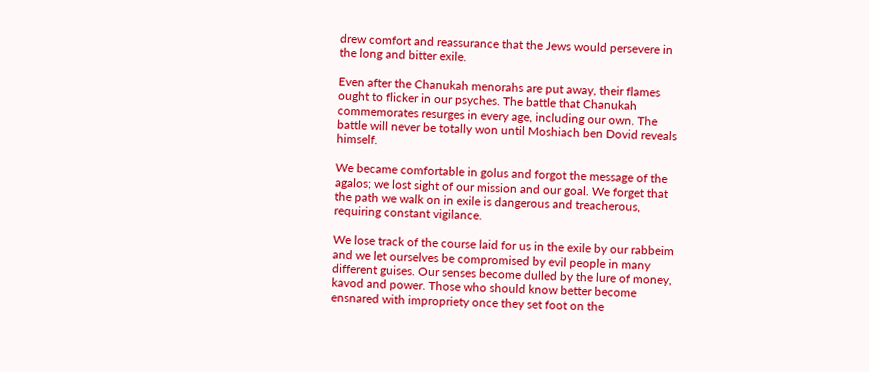drew comfort and reassurance that the Jews would persevere in the long and bitter exile.

Even after the Chanukah menorahs are put away, their flames ought to flicker in our psyches. The battle that Chanukah commemorates resurges in every age, including our own. The battle will never be totally won until Moshiach ben Dovid reveals himself.

We became comfortable in golus and forgot the message of the agalos; we lost sight of our mission and our goal. We forget that the path we walk on in exile is dangerous and treacherous, requiring constant vigilance.

We lose track of the course laid for us in the exile by our rabbeim and we let ourselves be compromised by evil people in many different guises. Our senses become dulled by the lure of money, kavod and power. Those who should know better become ensnared with impropriety once they set foot on the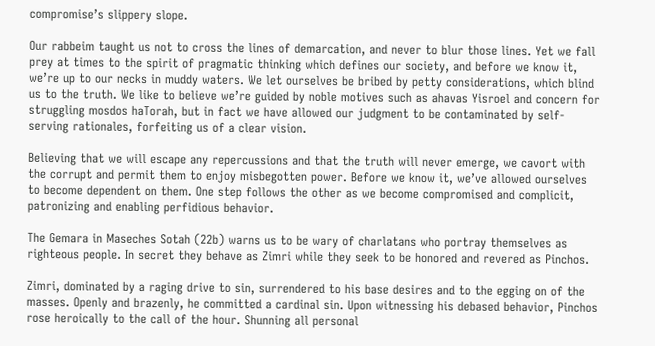compromise’s slippery slope.

Our rabbeim taught us not to cross the lines of demarcation, and never to blur those lines. Yet we fall prey at times to the spirit of pragmatic thinking which defines our society, and before we know it, we’re up to our necks in muddy waters. We let ourselves be bribed by petty considerations, which blind us to the truth. We like to believe we’re guided by noble motives such as ahavas Yisroel and concern for struggling mosdos haTorah, but in fact we have allowed our judgment to be contaminated by self-serving rationales, forfeiting us of a clear vision.

Believing that we will escape any repercussions and that the truth will never emerge, we cavort with the corrupt and permit them to enjoy misbegotten power. Before we know it, we’ve allowed ourselves to become dependent on them. One step follows the other as we become compromised and complicit, patronizing and enabling perfidious behavior.

The Gemara in Maseches Sotah (22b) warns us to be wary of charlatans who portray themselves as righteous people. In secret they behave as Zimri while they seek to be honored and revered as Pinchos.

Zimri, dominated by a raging drive to sin, surrendered to his base desires and to the egging on of the masses. Openly and brazenly, he committed a cardinal sin. Upon witnessing his debased behavior, Pinchos rose heroically to the call of the hour. Shunning all personal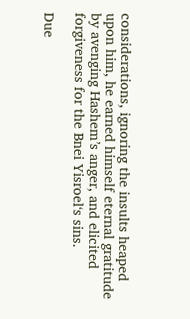considerations, ignoring the insults heaped upon him, he earned himself eternal gratitude by avenging Hashem’s anger, and elicited forgiveness for the Bnei Yisroel‘s sins.

Due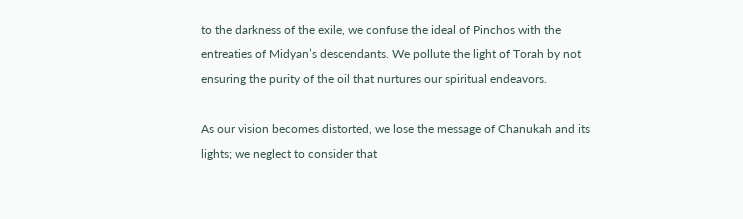to the darkness of the exile, we confuse the ideal of Pinchos with the entreaties of Midyan’s descendants. We pollute the light of Torah by not ensuring the purity of the oil that nurtures our spiritual endeavors.

As our vision becomes distorted, we lose the message of Chanukah and its lights; we neglect to consider that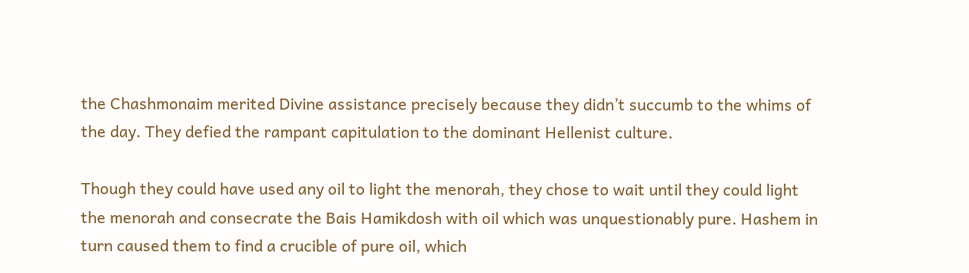the Chashmonaim merited Divine assistance precisely because they didn’t succumb to the whims of the day. They defied the rampant capitulation to the dominant Hellenist culture.

Though they could have used any oil to light the menorah, they chose to wait until they could light the menorah and consecrate the Bais Hamikdosh with oil which was unquestionably pure. Hashem in turn caused them to find a crucible of pure oil, which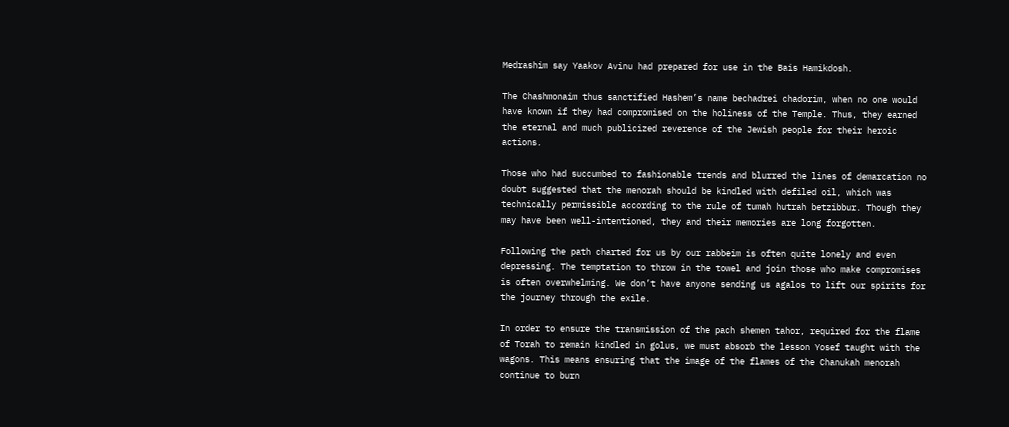Medrashim say Yaakov Avinu had prepared for use in the Bais Hamikdosh.

The Chashmonaim thus sanctified Hashem’s name bechadrei chadorim, when no one would have known if they had compromised on the holiness of the Temple. Thus, they earned the eternal and much publicized reverence of the Jewish people for their heroic actions.

Those who had succumbed to fashionable trends and blurred the lines of demarcation no doubt suggested that the menorah should be kindled with defiled oil, which was technically permissible according to the rule of tumah hutrah betzibbur. Though they may have been well-intentioned, they and their memories are long forgotten.

Following the path charted for us by our rabbeim is often quite lonely and even depressing. The temptation to throw in the towel and join those who make compromises is often overwhelming. We don’t have anyone sending us agalos to lift our spirits for the journey through the exile.

In order to ensure the transmission of the pach shemen tahor, required for the flame of Torah to remain kindled in golus, we must absorb the lesson Yosef taught with the wagons. This means ensuring that the image of the flames of the Chanukah menorah continue to burn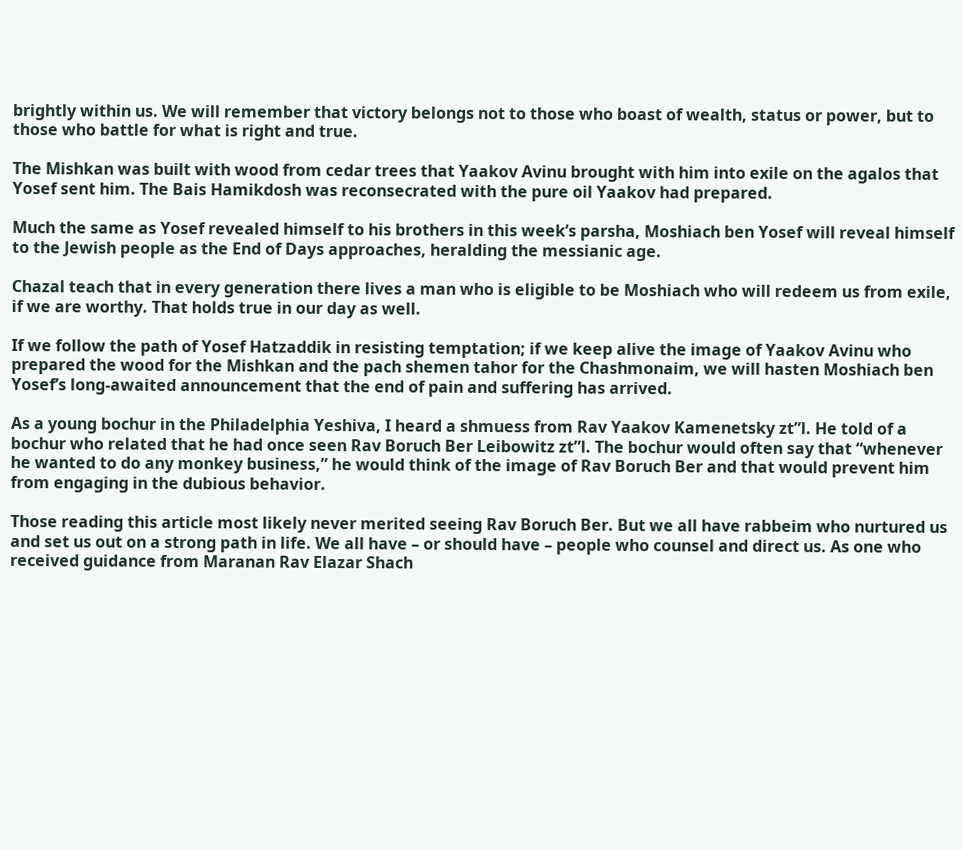brightly within us. We will remember that victory belongs not to those who boast of wealth, status or power, but to those who battle for what is right and true.

The Mishkan was built with wood from cedar trees that Yaakov Avinu brought with him into exile on the agalos that Yosef sent him. The Bais Hamikdosh was reconsecrated with the pure oil Yaakov had prepared.

Much the same as Yosef revealed himself to his brothers in this week’s parsha, Moshiach ben Yosef will reveal himself to the Jewish people as the End of Days approaches, heralding the messianic age.

Chazal teach that in every generation there lives a man who is eligible to be Moshiach who will redeem us from exile, if we are worthy. That holds true in our day as well.

If we follow the path of Yosef Hatzaddik in resisting temptation; if we keep alive the image of Yaakov Avinu who prepared the wood for the Mishkan and the pach shemen tahor for the Chashmonaim, we will hasten Moshiach ben Yosef’s long-awaited announcement that the end of pain and suffering has arrived.

As a young bochur in the Philadelphia Yeshiva, I heard a shmuess from Rav Yaakov Kamenetsky zt”l. He told of a bochur who related that he had once seen Rav Boruch Ber Leibowitz zt”l. The bochur would often say that “whenever he wanted to do any monkey business,” he would think of the image of Rav Boruch Ber and that would prevent him from engaging in the dubious behavior.

Those reading this article most likely never merited seeing Rav Boruch Ber. But we all have rabbeim who nurtured us and set us out on a strong path in life. We all have – or should have – people who counsel and direct us. As one who received guidance from Maranan Rav Elazar Shach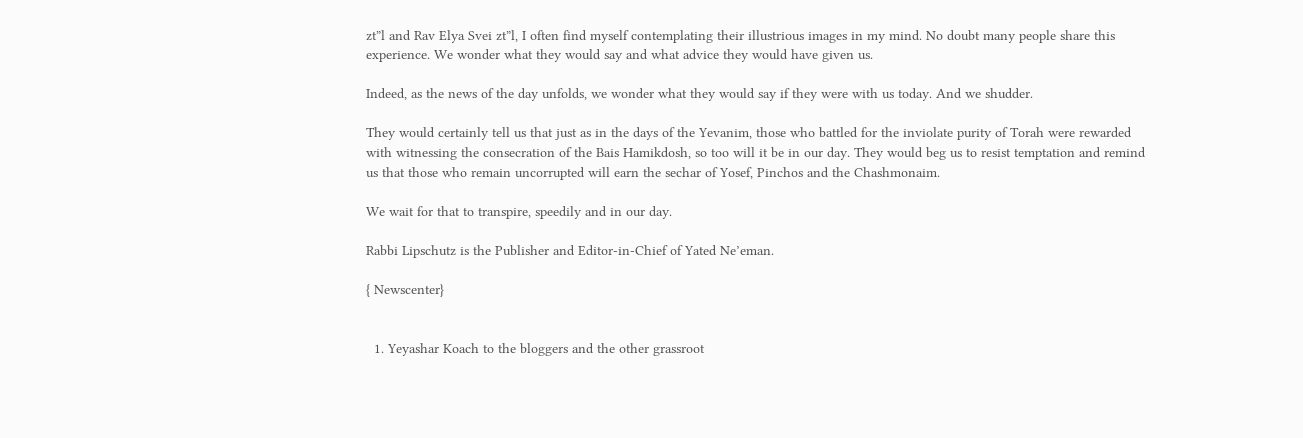zt”l and Rav Elya Svei zt”l, I often find myself contemplating their illustrious images in my mind. No doubt many people share this experience. We wonder what they would say and what advice they would have given us.

Indeed, as the news of the day unfolds, we wonder what they would say if they were with us today. And we shudder.

They would certainly tell us that just as in the days of the Yevanim, those who battled for the inviolate purity of Torah were rewarded with witnessing the consecration of the Bais Hamikdosh, so too will it be in our day. They would beg us to resist temptation and remind us that those who remain uncorrupted will earn the sechar of Yosef, Pinchos and the Chashmonaim.

We wait for that to transpire, speedily and in our day.

Rabbi Lipschutz is the Publisher and Editor-in-Chief of Yated Ne’eman.

{ Newscenter}


  1. Yeyashar Koach to the bloggers and the other grassroot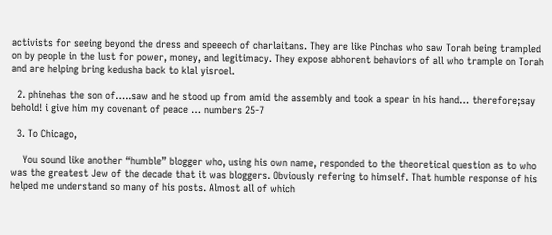activists for seeing beyond the dress and speeech of charlaitans. They are like Pinchas who saw Torah being trampled on by people in the lust for power, money, and legitimacy. They expose abhorent behaviors of all who trample on Torah and are helping bring kedusha back to klal yisroel.

  2. phinehas the son of…..saw and he stood up from amid the assembly and took a spear in his hand… therefore;say behold! i give him my covenant of peace … numbers 25-7

  3. To Chicago,

    You sound like another “humble” blogger who, using his own name, responded to the theoretical question as to who was the greatest Jew of the decade that it was bloggers. Obviously refering to himself. That humble response of his helped me understand so many of his posts. Almost all of which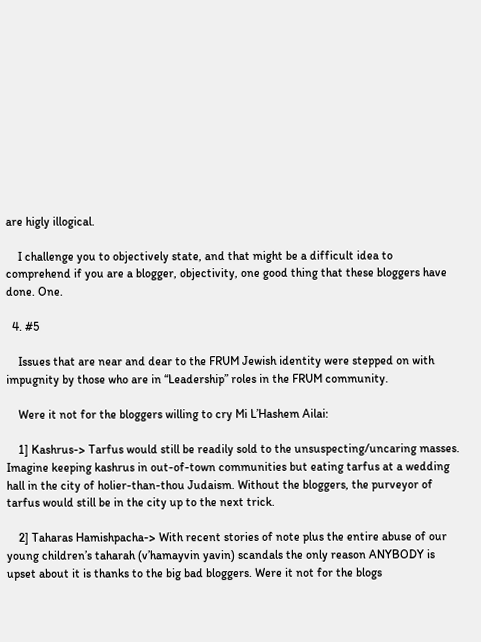are higly illogical.

    I challenge you to objectively state, and that might be a difficult idea to comprehend if you are a blogger, objectivity, one good thing that these bloggers have done. One.

  4. #5

    Issues that are near and dear to the FRUM Jewish identity were stepped on with impugnity by those who are in “Leadership” roles in the FRUM community.

    Were it not for the bloggers willing to cry Mi L’Hashem Ailai:

    1] Kashrus-> Tarfus would still be readily sold to the unsuspecting/uncaring masses. Imagine keeping kashrus in out-of-town communities but eating tarfus at a wedding hall in the city of holier-than-thou Judaism. Without the bloggers, the purveyor of tarfus would still be in the city up to the next trick.

    2] Taharas Hamishpacha-> With recent stories of note plus the entire abuse of our young children’s taharah (v’hamayvin yavin) scandals the only reason ANYBODY is upset about it is thanks to the big bad bloggers. Were it not for the blogs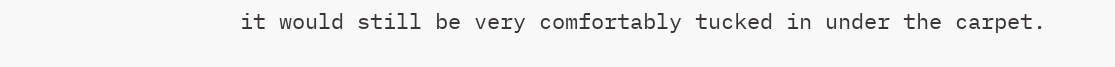it would still be very comfortably tucked in under the carpet.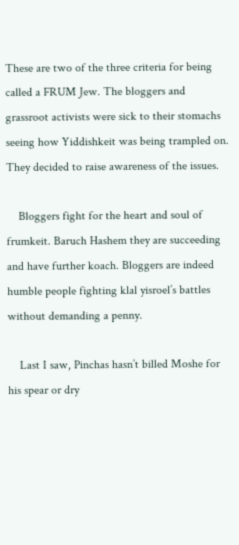These are two of the three criteria for being called a FRUM Jew. The bloggers and grassroot activists were sick to their stomachs seeing how Yiddishkeit was being trampled on. They decided to raise awareness of the issues.

    Bloggers fight for the heart and soul of frumkeit. Baruch Hashem they are succeeding and have further koach. Bloggers are indeed humble people fighting klal yisroel’s battles without demanding a penny.

    Last I saw, Pinchas hasn’t billed Moshe for his spear or dry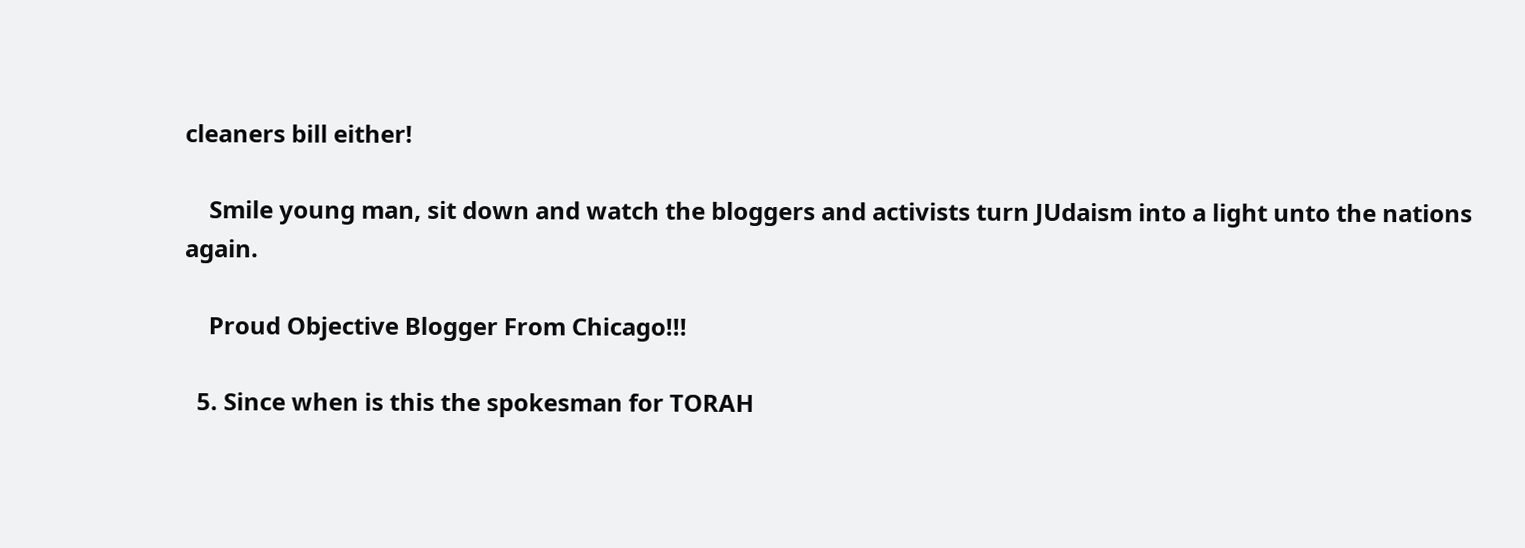cleaners bill either!

    Smile young man, sit down and watch the bloggers and activists turn JUdaism into a light unto the nations again.

    Proud Objective Blogger From Chicago!!!

  5. Since when is this the spokesman for TORAH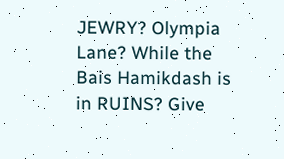JEWRY? Olympia Lane? While the Bais Hamikdash is in RUINS? Give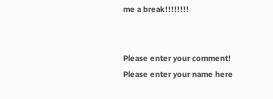me a break!!!!!!!!


Please enter your comment!
Please enter your name here